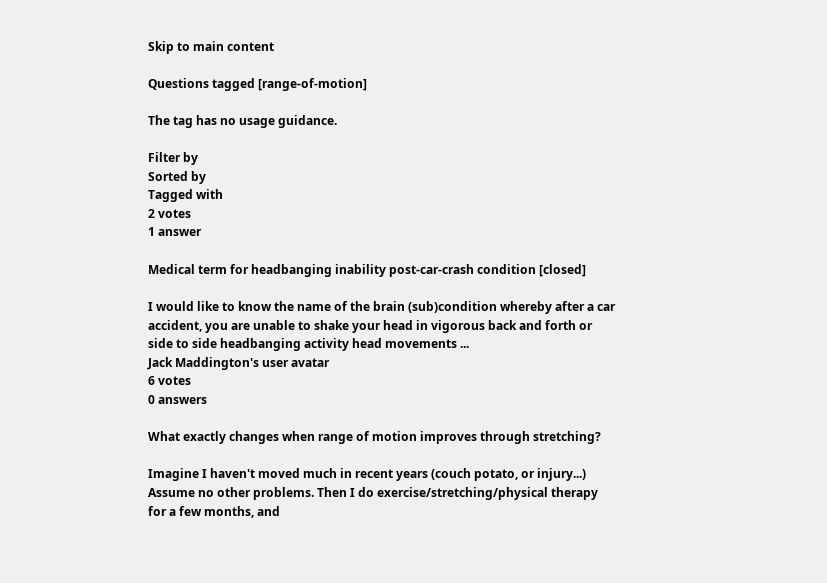Skip to main content

Questions tagged [range-of-motion]

The tag has no usage guidance.

Filter by
Sorted by
Tagged with
2 votes
1 answer

Medical term for headbanging inability post-car-crash condition [closed]

I would like to know the name of the brain (sub)condition whereby after a car accident, you are unable to shake your head in vigorous back and forth or side to side headbanging activity head movements ...
Jack Maddington's user avatar
6 votes
0 answers

What exactly changes when range of motion improves through stretching?

Imagine I haven't moved much in recent years (couch potato, or injury...) Assume no other problems. Then I do exercise/stretching/physical therapy for a few months, and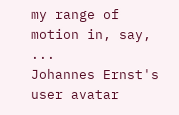my range of motion in, say, ...
Johannes Ernst's user avatar